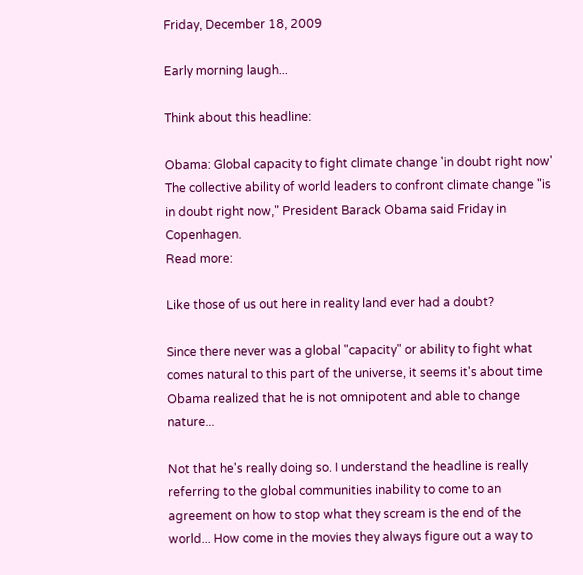Friday, December 18, 2009

Early morning laugh...

Think about this headline:

Obama: Global capacity to fight climate change 'in doubt right now'
The collective ability of world leaders to confront climate change "is in doubt right now," President Barack Obama said Friday in Copenhagen.
Read more:

Like those of us out here in reality land ever had a doubt?

Since there never was a global "capacity" or ability to fight what comes natural to this part of the universe, it seems it's about time Obama realized that he is not omnipotent and able to change nature...

Not that he's really doing so. I understand the headline is really referring to the global communities inability to come to an agreement on how to stop what they scream is the end of the world... How come in the movies they always figure out a way to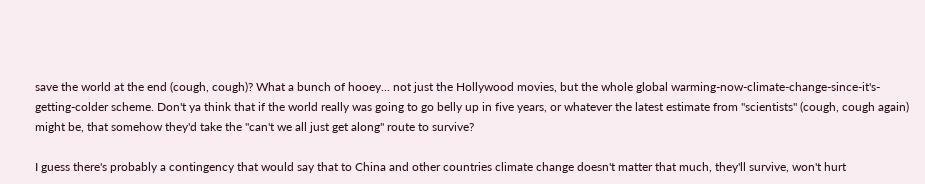save the world at the end (cough, cough)? What a bunch of hooey... not just the Hollywood movies, but the whole global warming-now-climate-change-since-it's-getting-colder scheme. Don't ya think that if the world really was going to go belly up in five years, or whatever the latest estimate from "scientists" (cough, cough again) might be, that somehow they'd take the "can't we all just get along" route to survive?

I guess there's probably a contingency that would say that to China and other countries climate change doesn't matter that much, they'll survive, won't hurt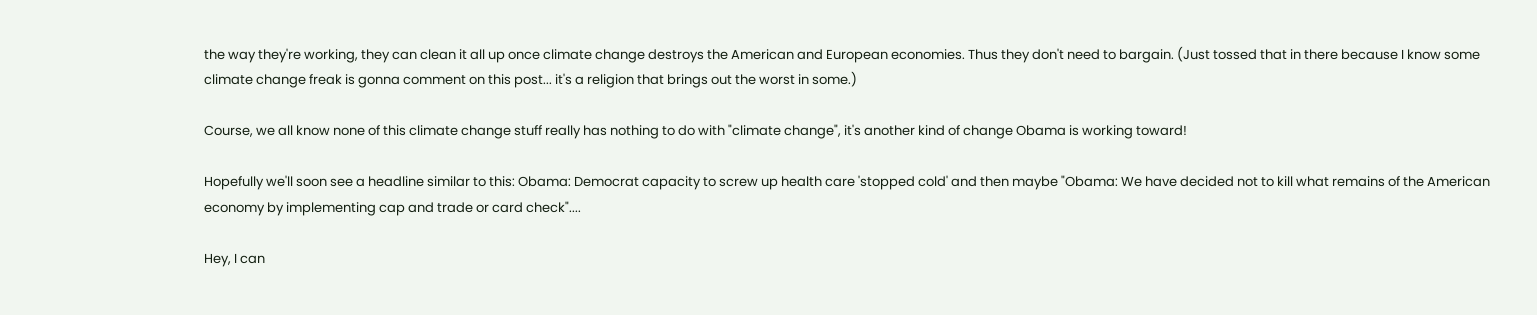the way they're working, they can clean it all up once climate change destroys the American and European economies. Thus they don't need to bargain. (Just tossed that in there because I know some climate change freak is gonna comment on this post... it's a religion that brings out the worst in some.)

Course, we all know none of this climate change stuff really has nothing to do with "climate change", it's another kind of change Obama is working toward!

Hopefully we'll soon see a headline similar to this: Obama: Democrat capacity to screw up health care 'stopped cold' and then maybe "Obama: We have decided not to kill what remains of the American economy by implementing cap and trade or card check"....

Hey, I can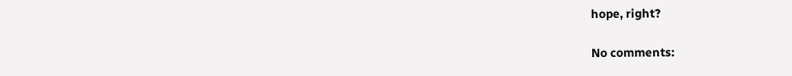hope, right?

No comments: